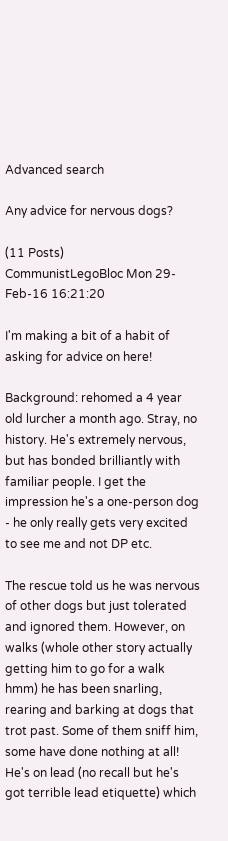Advanced search

Any advice for nervous dogs?

(11 Posts)
CommunistLegoBloc Mon 29-Feb-16 16:21:20

I'm making a bit of a habit of asking for advice on here!

Background: rehomed a 4 year old lurcher a month ago. Stray, no history. He's extremely nervous, but has bonded brilliantly with familiar people. I get the impression he's a one-person dog - he only really gets very excited to see me and not DP etc.

The rescue told us he was nervous of other dogs but just tolerated and ignored them. However, on walks (whole other story actually getting him to go for a walk hmm) he has been snarling, rearing and barking at dogs that trot past. Some of them sniff him, some have done nothing at all! He's on lead (no recall but he's got terrible lead etiquette) which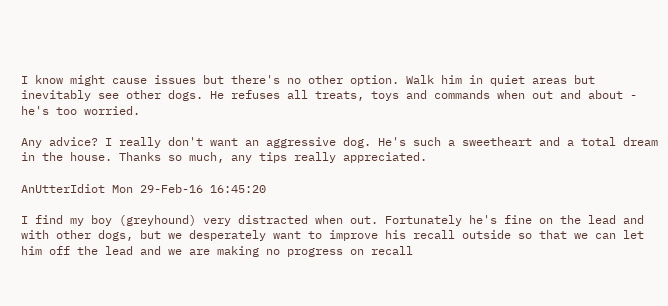I know might cause issues but there's no other option. Walk him in quiet areas but inevitably see other dogs. He refuses all treats, toys and commands when out and about - he's too worried.

Any advice? I really don't want an aggressive dog. He's such a sweetheart and a total dream in the house. Thanks so much, any tips really appreciated.

AnUtterIdiot Mon 29-Feb-16 16:45:20

I find my boy (greyhound) very distracted when out. Fortunately he's fine on the lead and with other dogs, but we desperately want to improve his recall outside so that we can let him off the lead and we are making no progress on recall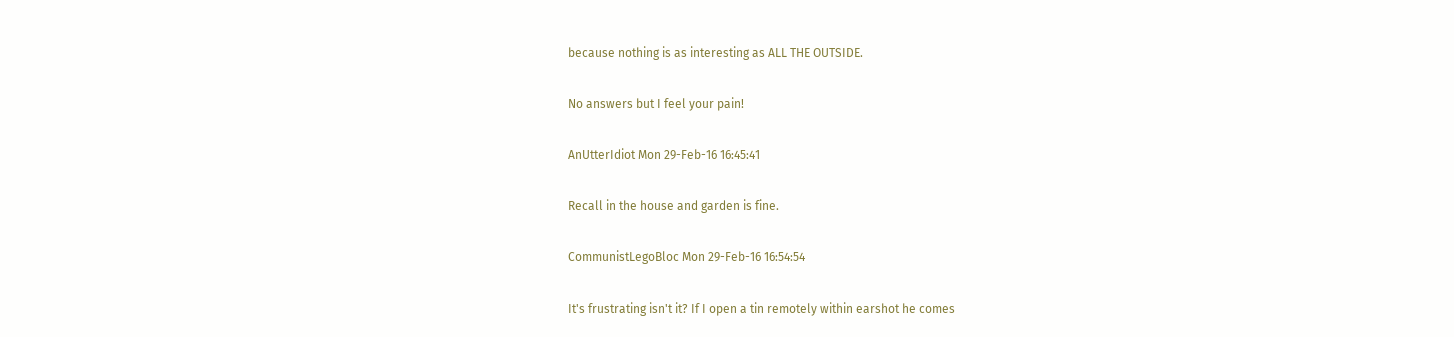because nothing is as interesting as ALL THE OUTSIDE.

No answers but I feel your pain!

AnUtterIdiot Mon 29-Feb-16 16:45:41

Recall in the house and garden is fine.

CommunistLegoBloc Mon 29-Feb-16 16:54:54

It's frustrating isn't it? If I open a tin remotely within earshot he comes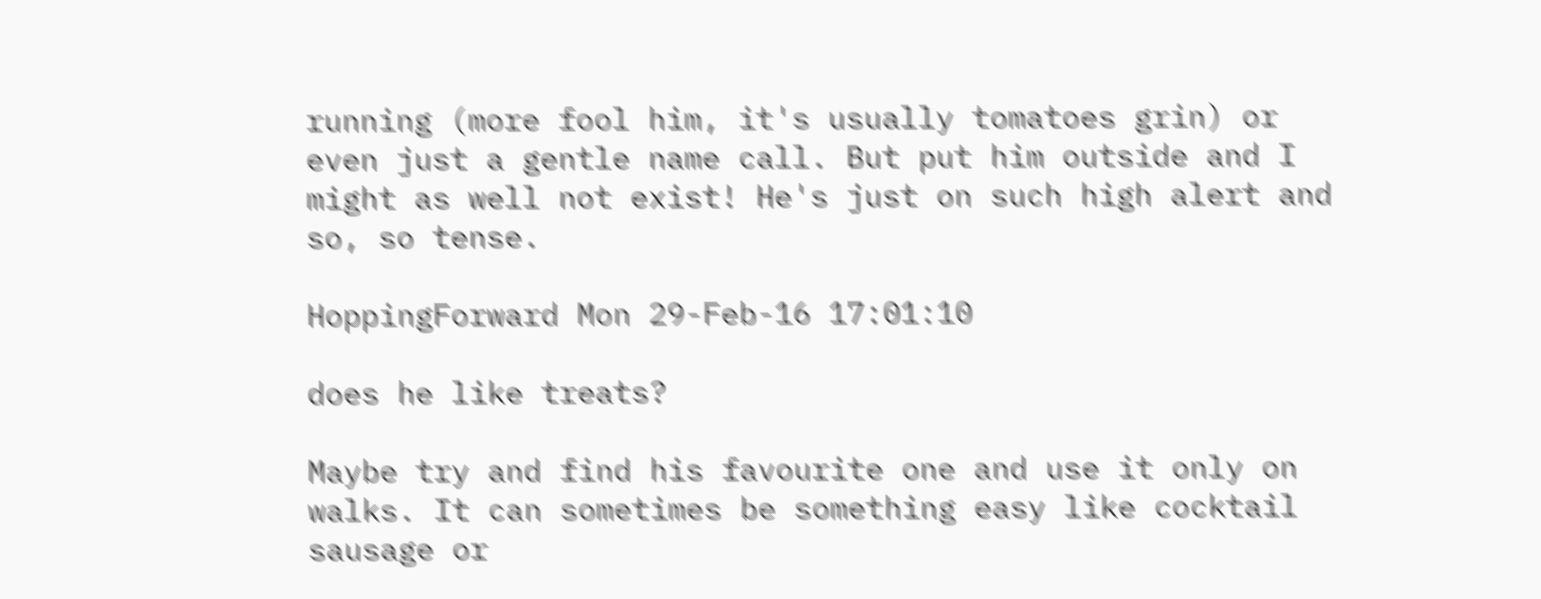running (more fool him, it's usually tomatoes grin) or even just a gentle name call. But put him outside and I might as well not exist! He's just on such high alert and so, so tense.

HoppingForward Mon 29-Feb-16 17:01:10

does he like treats?

Maybe try and find his favourite one and use it only on walks. It can sometimes be something easy like cocktail sausage or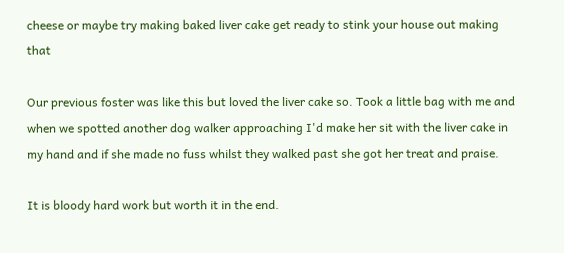cheese or maybe try making baked liver cake get ready to stink your house out making that

Our previous foster was like this but loved the liver cake so. Took a little bag with me and when we spotted another dog walker approaching I'd make her sit with the liver cake in my hand and if she made no fuss whilst they walked past she got her treat and praise.

It is bloody hard work but worth it in the end.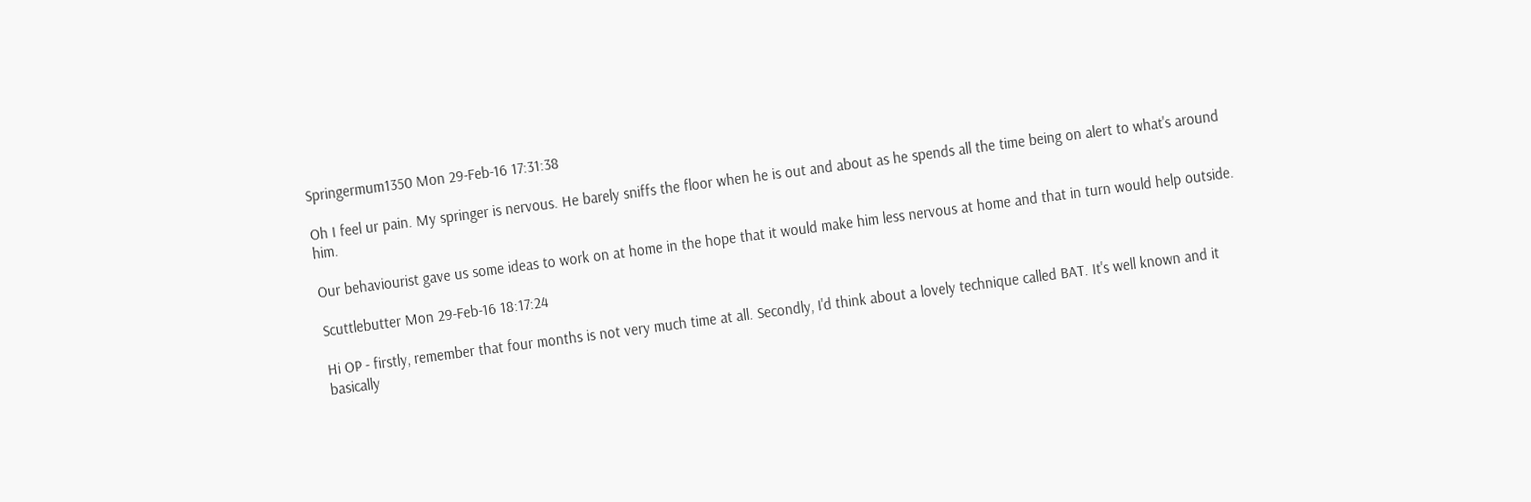Springermum1350 Mon 29-Feb-16 17:31:38

Oh I feel ur pain. My springer is nervous. He barely sniffs the floor when he is out and about as he spends all the time being on alert to what's around him.

Our behaviourist gave us some ideas to work on at home in the hope that it would make him less nervous at home and that in turn would help outside.

Scuttlebutter Mon 29-Feb-16 18:17:24

Hi OP - firstly, remember that four months is not very much time at all. Secondly, I'd think about a lovely technique called BAT. It's well known and it basically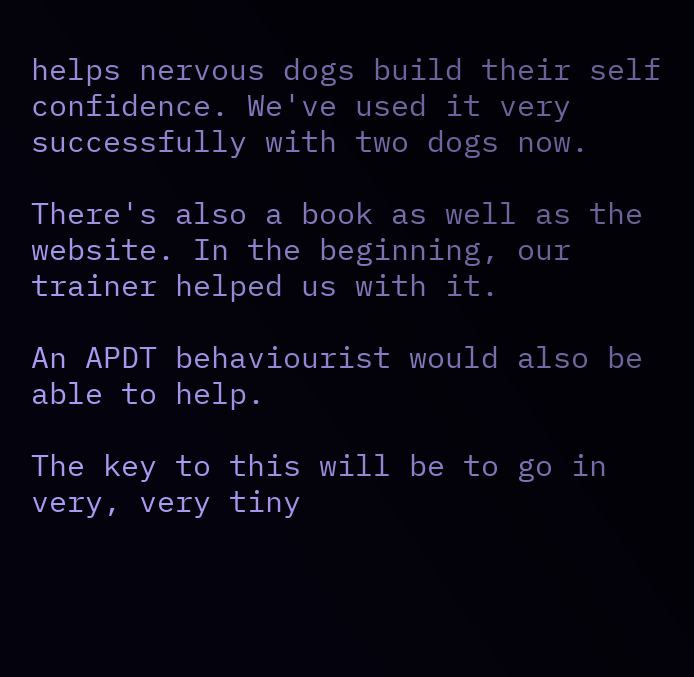helps nervous dogs build their self confidence. We've used it very successfully with two dogs now.

There's also a book as well as the website. In the beginning, our trainer helped us with it.

An APDT behaviourist would also be able to help.

The key to this will be to go in very, very tiny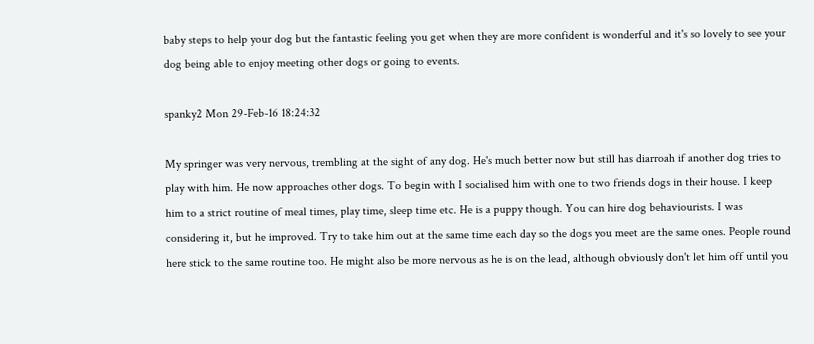baby steps to help your dog but the fantastic feeling you get when they are more confident is wonderful and it's so lovely to see your dog being able to enjoy meeting other dogs or going to events.

spanky2 Mon 29-Feb-16 18:24:32

My springer was very nervous, trembling at the sight of any dog. He's much better now but still has diarroah if another dog tries to play with him. He now approaches other dogs. To begin with I socialised him with one to two friends dogs in their house. I keep him to a strict routine of meal times, play time, sleep time etc. He is a puppy though. You can hire dog behaviourists. I was considering it, but he improved. Try to take him out at the same time each day so the dogs you meet are the same ones. People round here stick to the same routine too. He might also be more nervous as he is on the lead, although obviously don't let him off until you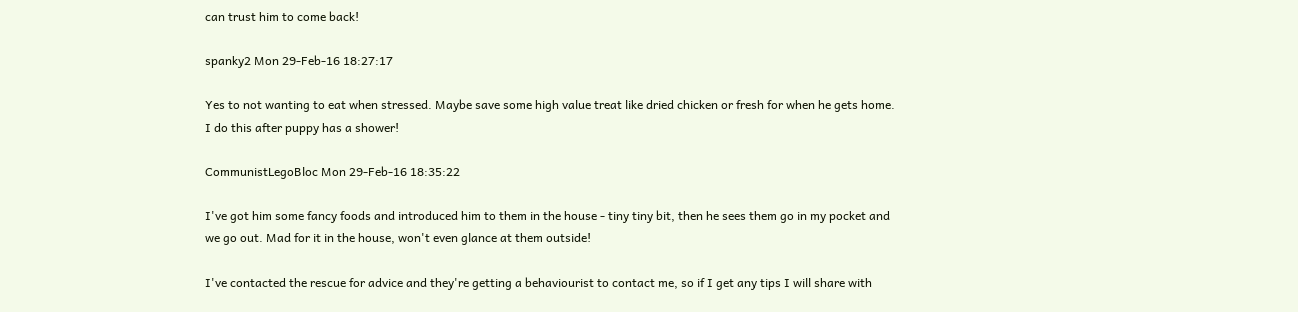can trust him to come back!

spanky2 Mon 29-Feb-16 18:27:17

Yes to not wanting to eat when stressed. Maybe save some high value treat like dried chicken or fresh for when he gets home. I do this after puppy has a shower!

CommunistLegoBloc Mon 29-Feb-16 18:35:22

I've got him some fancy foods and introduced him to them in the house - tiny tiny bit, then he sees them go in my pocket and we go out. Mad for it in the house, won't even glance at them outside!

I've contacted the rescue for advice and they're getting a behaviourist to contact me, so if I get any tips I will share with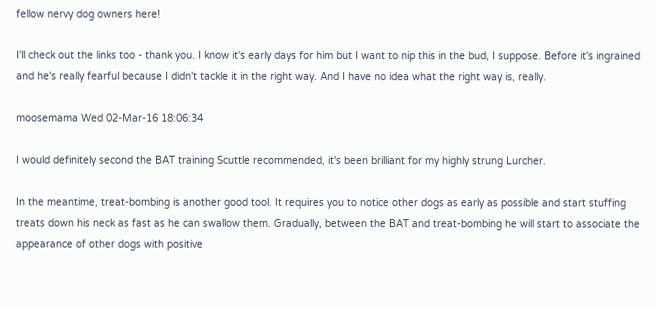fellow nervy dog owners here!

I'll check out the links too - thank you. I know it's early days for him but I want to nip this in the bud, I suppose. Before it's ingrained and he's really fearful because I didn't tackle it in the right way. And I have no idea what the right way is, really.

moosemama Wed 02-Mar-16 18:06:34

I would definitely second the BAT training Scuttle recommended, it's been brilliant for my highly strung Lurcher.

In the meantime, treat-bombing is another good tool. It requires you to notice other dogs as early as possible and start stuffing treats down his neck as fast as he can swallow them. Gradually, between the BAT and treat-bombing he will start to associate the appearance of other dogs with positive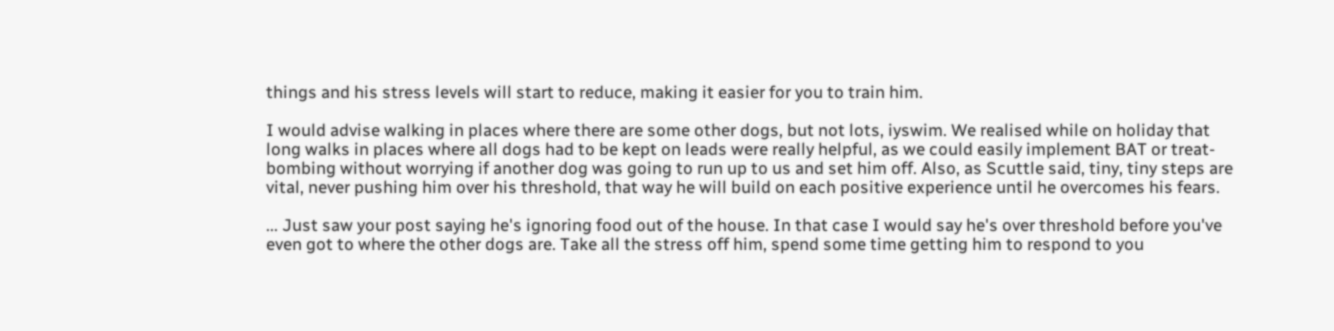things and his stress levels will start to reduce, making it easier for you to train him.

I would advise walking in places where there are some other dogs, but not lots, iyswim. We realised while on holiday that long walks in places where all dogs had to be kept on leads were really helpful, as we could easily implement BAT or treat-bombing without worrying if another dog was going to run up to us and set him off. Also, as Scuttle said, tiny, tiny steps are vital, never pushing him over his threshold, that way he will build on each positive experience until he overcomes his fears.

... Just saw your post saying he's ignoring food out of the house. In that case I would say he's over threshold before you've even got to where the other dogs are. Take all the stress off him, spend some time getting him to respond to you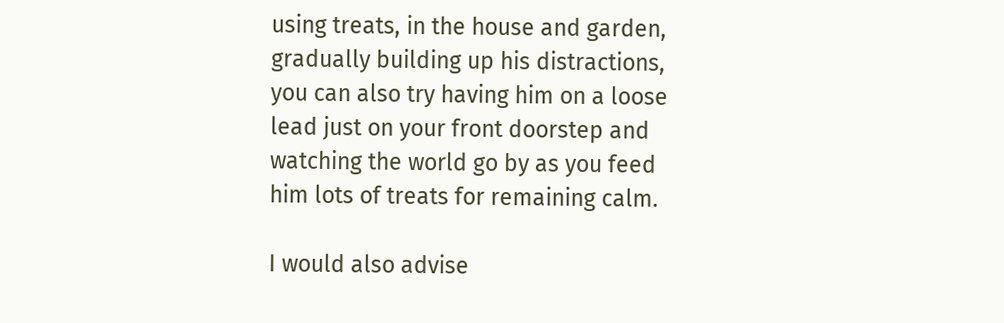using treats, in the house and garden, gradually building up his distractions, you can also try having him on a loose lead just on your front doorstep and watching the world go by as you feed him lots of treats for remaining calm.

I would also advise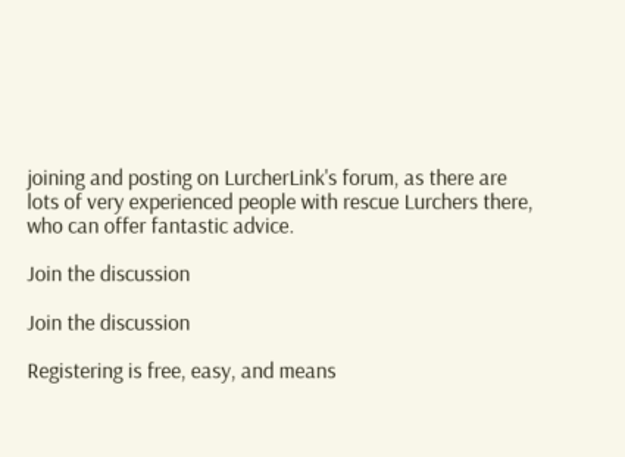joining and posting on LurcherLink's forum, as there are lots of very experienced people with rescue Lurchers there, who can offer fantastic advice.

Join the discussion

Join the discussion

Registering is free, easy, and means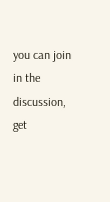you can join in the discussion, get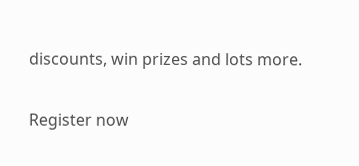discounts, win prizes and lots more.

Register now